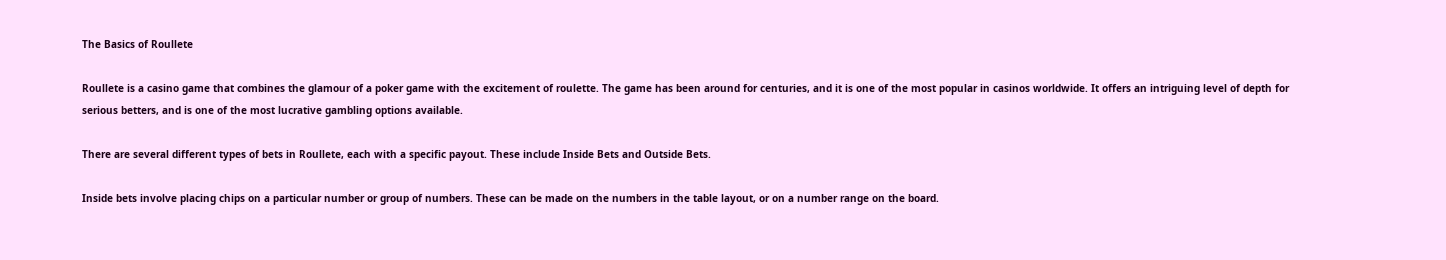The Basics of Roullete

Roullete is a casino game that combines the glamour of a poker game with the excitement of roulette. The game has been around for centuries, and it is one of the most popular in casinos worldwide. It offers an intriguing level of depth for serious betters, and is one of the most lucrative gambling options available.

There are several different types of bets in Roullete, each with a specific payout. These include Inside Bets and Outside Bets.

Inside bets involve placing chips on a particular number or group of numbers. These can be made on the numbers in the table layout, or on a number range on the board.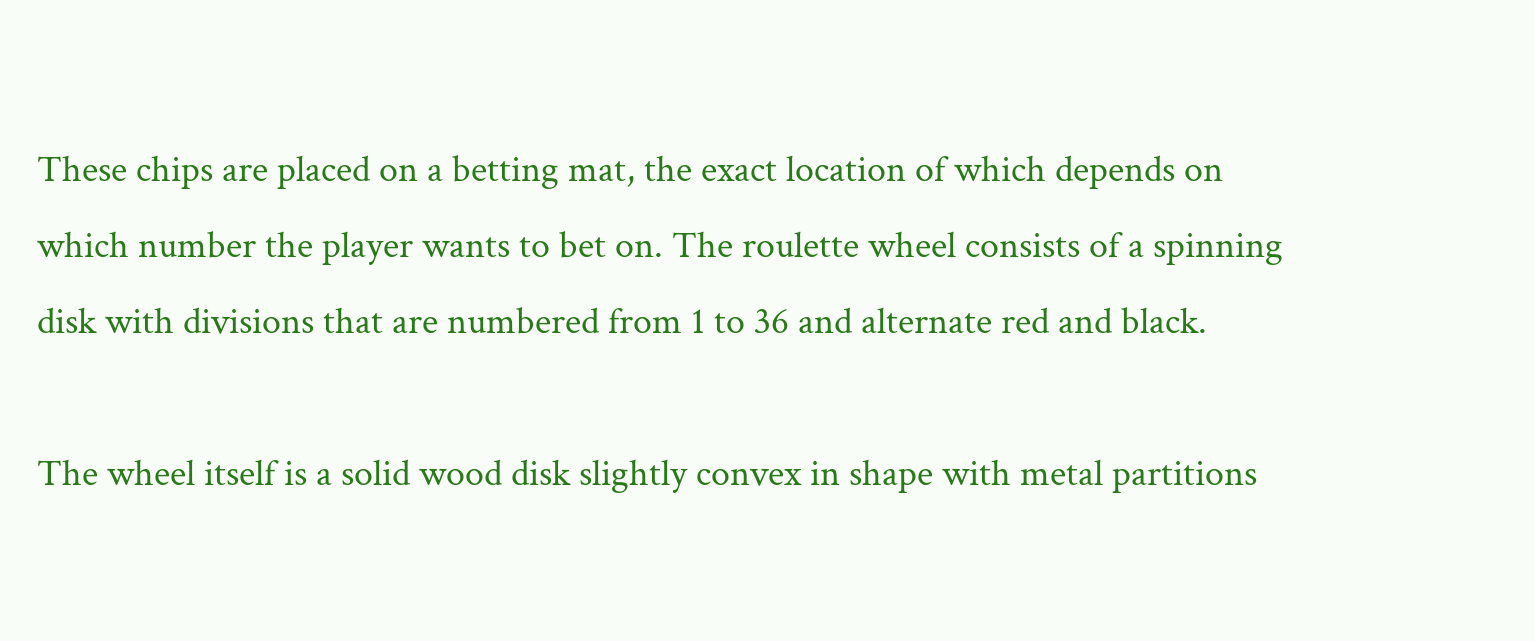These chips are placed on a betting mat, the exact location of which depends on which number the player wants to bet on. The roulette wheel consists of a spinning disk with divisions that are numbered from 1 to 36 and alternate red and black.

The wheel itself is a solid wood disk slightly convex in shape with metal partitions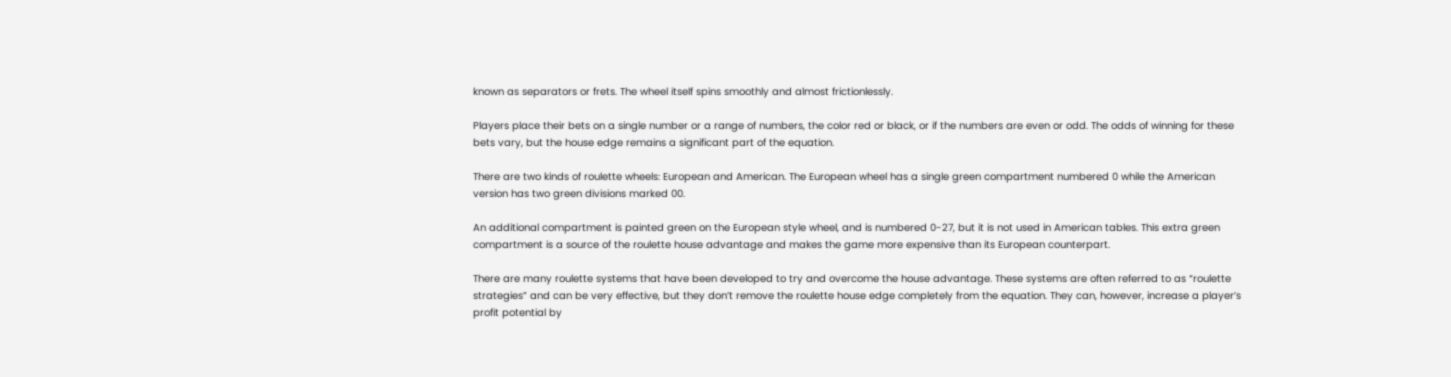known as separators or frets. The wheel itself spins smoothly and almost frictionlessly.

Players place their bets on a single number or a range of numbers, the color red or black, or if the numbers are even or odd. The odds of winning for these bets vary, but the house edge remains a significant part of the equation.

There are two kinds of roulette wheels: European and American. The European wheel has a single green compartment numbered 0 while the American version has two green divisions marked 00.

An additional compartment is painted green on the European style wheel, and is numbered 0-27, but it is not used in American tables. This extra green compartment is a source of the roulette house advantage and makes the game more expensive than its European counterpart.

There are many roulette systems that have been developed to try and overcome the house advantage. These systems are often referred to as “roulette strategies” and can be very effective, but they don’t remove the roulette house edge completely from the equation. They can, however, increase a player’s profit potential by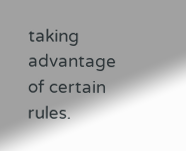taking advantage of certain rules.